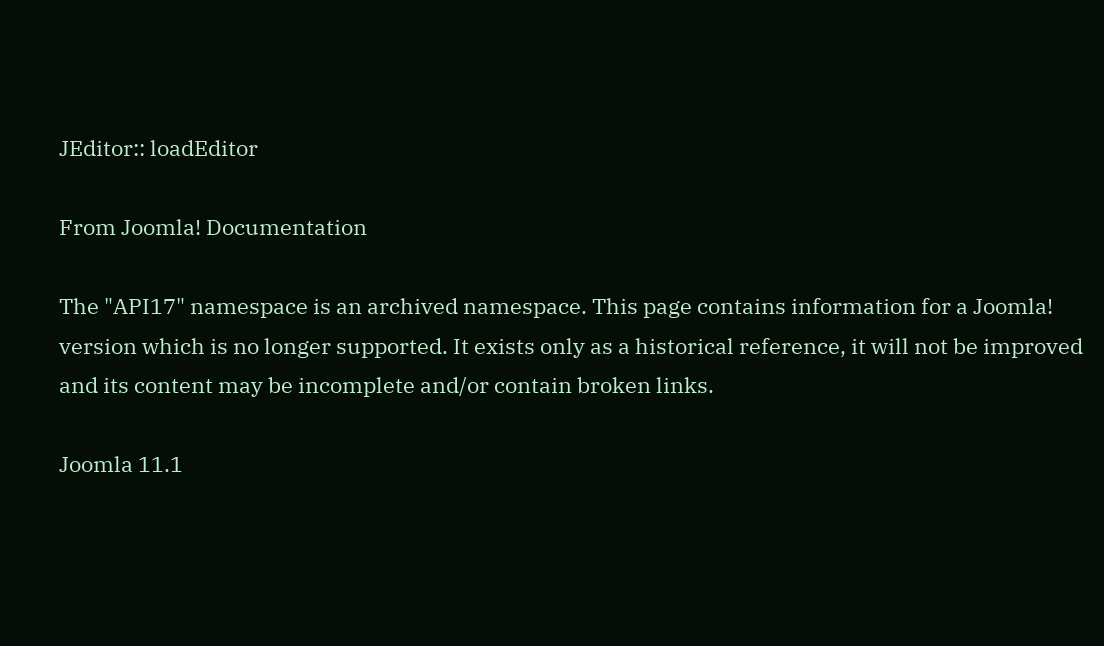JEditor:: loadEditor

From Joomla! Documentation

The "API17" namespace is an archived namespace. This page contains information for a Joomla! version which is no longer supported. It exists only as a historical reference, it will not be improved and its content may be incomplete and/or contain broken links.

Joomla 11.1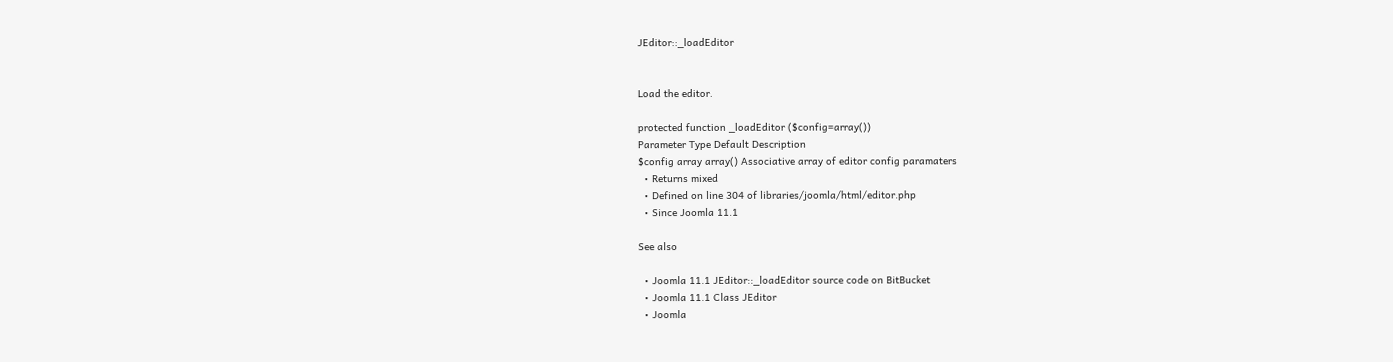JEditor::_loadEditor


Load the editor.

protected function _loadEditor ($config=array())
Parameter Type Default Description
$config array array() Associative array of editor config paramaters
  • Returns mixed
  • Defined on line 304 of libraries/joomla/html/editor.php
  • Since Joomla 11.1

See also

  • Joomla 11.1 JEditor::_loadEditor source code on BitBucket
  • Joomla 11.1 Class JEditor
  • Joomla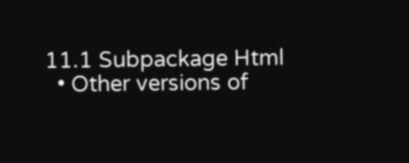11.1 Subpackage Html
  • Other versions of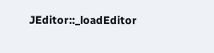JEditor::_loadEditor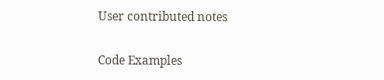User contributed notes

Code Examples